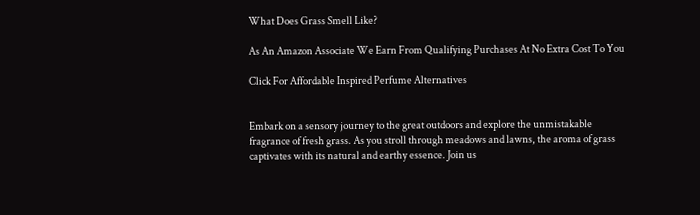What Does Grass Smell Like?

As An Amazon Associate We Earn From Qualifying Purchases At No Extra Cost To You

Click For Affordable Inspired Perfume Alternatives


Embark on a sensory journey to the great outdoors and explore the unmistakable fragrance of fresh grass. As you stroll through meadows and lawns, the aroma of grass captivates with its natural and earthy essence. Join us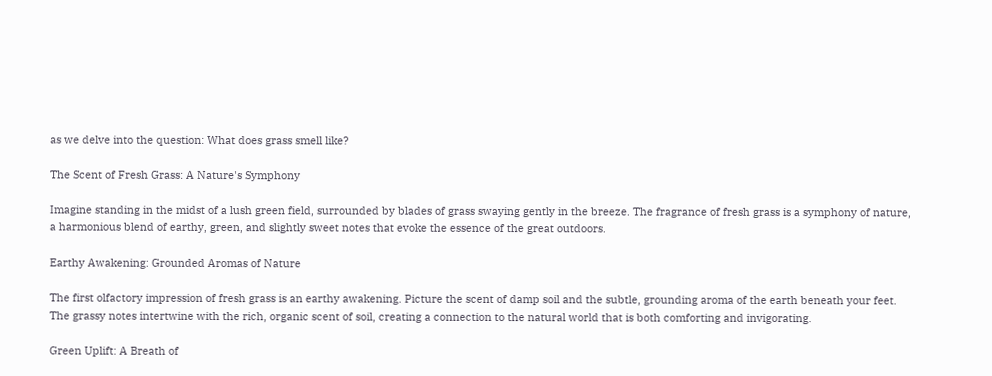as we delve into the question: What does grass smell like?

The Scent of Fresh Grass: A Nature's Symphony

Imagine standing in the midst of a lush green field, surrounded by blades of grass swaying gently in the breeze. The fragrance of fresh grass is a symphony of nature, a harmonious blend of earthy, green, and slightly sweet notes that evoke the essence of the great outdoors.

Earthy Awakening: Grounded Aromas of Nature

The first olfactory impression of fresh grass is an earthy awakening. Picture the scent of damp soil and the subtle, grounding aroma of the earth beneath your feet. The grassy notes intertwine with the rich, organic scent of soil, creating a connection to the natural world that is both comforting and invigorating.

Green Uplift: A Breath of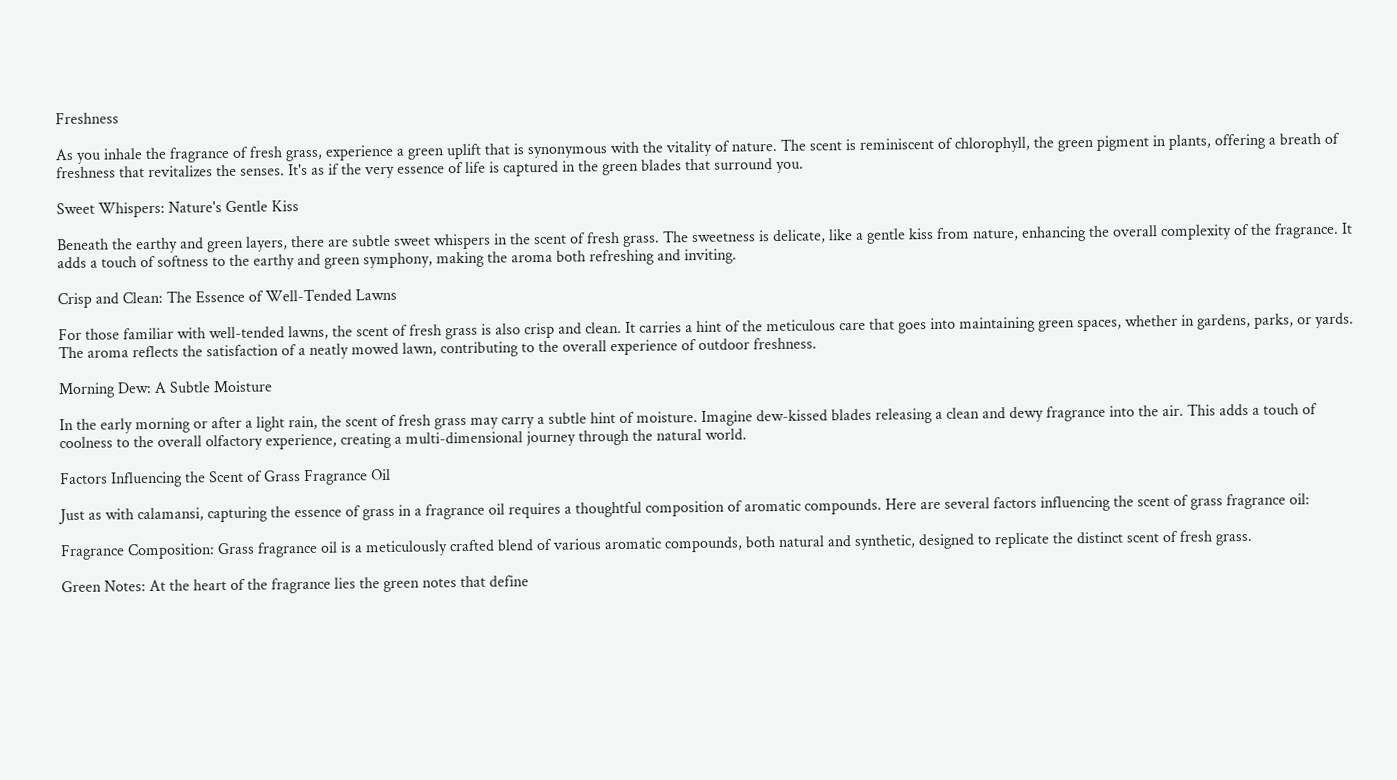Freshness

As you inhale the fragrance of fresh grass, experience a green uplift that is synonymous with the vitality of nature. The scent is reminiscent of chlorophyll, the green pigment in plants, offering a breath of freshness that revitalizes the senses. It's as if the very essence of life is captured in the green blades that surround you.

Sweet Whispers: Nature's Gentle Kiss

Beneath the earthy and green layers, there are subtle sweet whispers in the scent of fresh grass. The sweetness is delicate, like a gentle kiss from nature, enhancing the overall complexity of the fragrance. It adds a touch of softness to the earthy and green symphony, making the aroma both refreshing and inviting.

Crisp and Clean: The Essence of Well-Tended Lawns

For those familiar with well-tended lawns, the scent of fresh grass is also crisp and clean. It carries a hint of the meticulous care that goes into maintaining green spaces, whether in gardens, parks, or yards. The aroma reflects the satisfaction of a neatly mowed lawn, contributing to the overall experience of outdoor freshness.

Morning Dew: A Subtle Moisture

In the early morning or after a light rain, the scent of fresh grass may carry a subtle hint of moisture. Imagine dew-kissed blades releasing a clean and dewy fragrance into the air. This adds a touch of coolness to the overall olfactory experience, creating a multi-dimensional journey through the natural world.

Factors Influencing the Scent of Grass Fragrance Oil

Just as with calamansi, capturing the essence of grass in a fragrance oil requires a thoughtful composition of aromatic compounds. Here are several factors influencing the scent of grass fragrance oil:

Fragrance Composition: Grass fragrance oil is a meticulously crafted blend of various aromatic compounds, both natural and synthetic, designed to replicate the distinct scent of fresh grass.

Green Notes: At the heart of the fragrance lies the green notes that define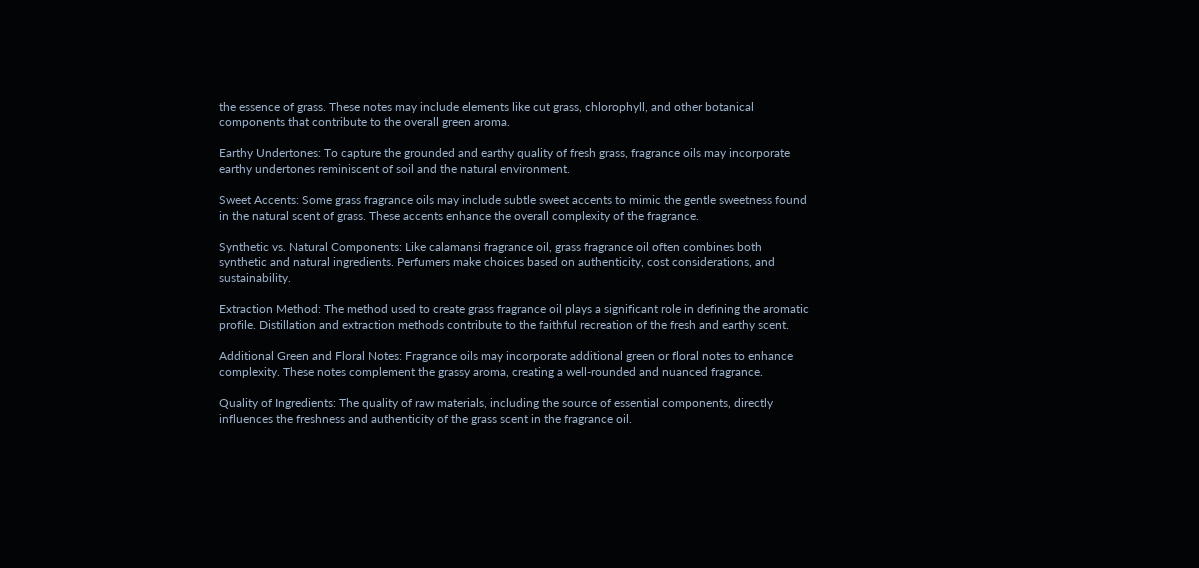the essence of grass. These notes may include elements like cut grass, chlorophyll, and other botanical components that contribute to the overall green aroma.

Earthy Undertones: To capture the grounded and earthy quality of fresh grass, fragrance oils may incorporate earthy undertones reminiscent of soil and the natural environment.

Sweet Accents: Some grass fragrance oils may include subtle sweet accents to mimic the gentle sweetness found in the natural scent of grass. These accents enhance the overall complexity of the fragrance.

Synthetic vs. Natural Components: Like calamansi fragrance oil, grass fragrance oil often combines both synthetic and natural ingredients. Perfumers make choices based on authenticity, cost considerations, and sustainability.

Extraction Method: The method used to create grass fragrance oil plays a significant role in defining the aromatic profile. Distillation and extraction methods contribute to the faithful recreation of the fresh and earthy scent.

Additional Green and Floral Notes: Fragrance oils may incorporate additional green or floral notes to enhance complexity. These notes complement the grassy aroma, creating a well-rounded and nuanced fragrance.

Quality of Ingredients: The quality of raw materials, including the source of essential components, directly influences the freshness and authenticity of the grass scent in the fragrance oil.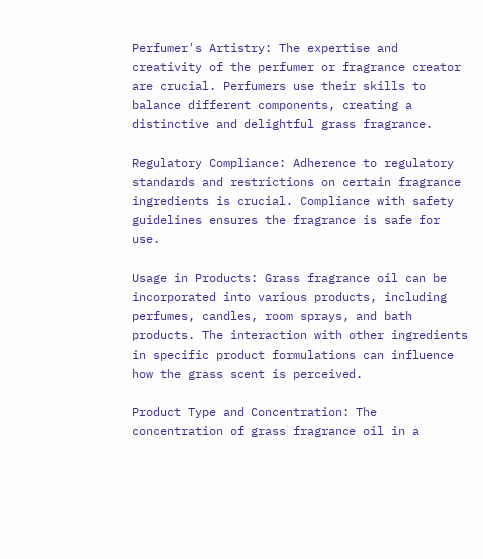Perfumer's Artistry: The expertise and creativity of the perfumer or fragrance creator are crucial. Perfumers use their skills to balance different components, creating a distinctive and delightful grass fragrance.

Regulatory Compliance: Adherence to regulatory standards and restrictions on certain fragrance ingredients is crucial. Compliance with safety guidelines ensures the fragrance is safe for use.

Usage in Products: Grass fragrance oil can be incorporated into various products, including perfumes, candles, room sprays, and bath products. The interaction with other ingredients in specific product formulations can influence how the grass scent is perceived.

Product Type and Concentration: The concentration of grass fragrance oil in a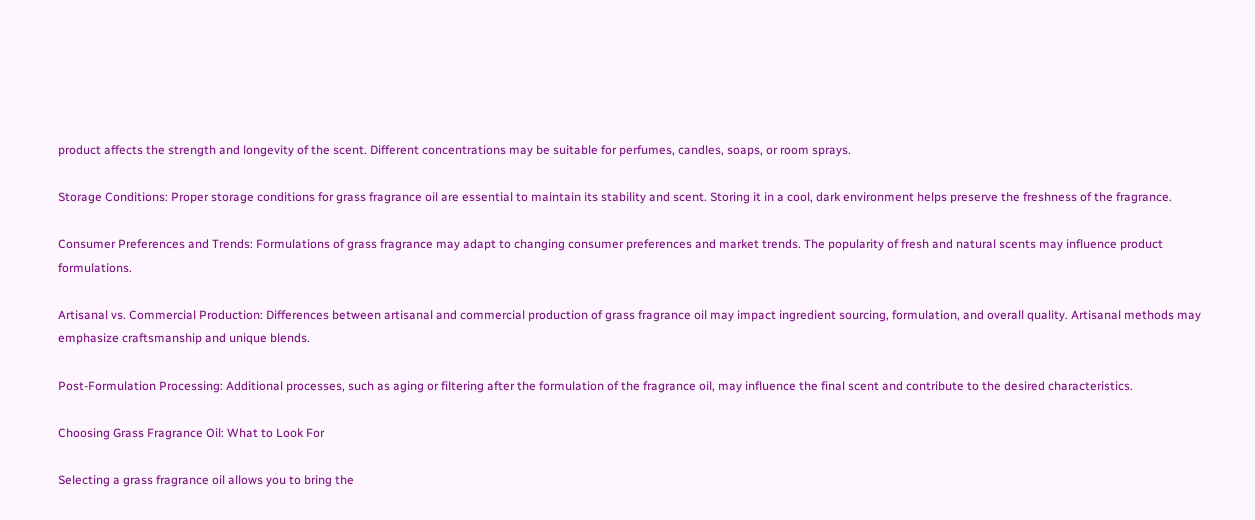product affects the strength and longevity of the scent. Different concentrations may be suitable for perfumes, candles, soaps, or room sprays.

Storage Conditions: Proper storage conditions for grass fragrance oil are essential to maintain its stability and scent. Storing it in a cool, dark environment helps preserve the freshness of the fragrance.

Consumer Preferences and Trends: Formulations of grass fragrance may adapt to changing consumer preferences and market trends. The popularity of fresh and natural scents may influence product formulations.

Artisanal vs. Commercial Production: Differences between artisanal and commercial production of grass fragrance oil may impact ingredient sourcing, formulation, and overall quality. Artisanal methods may emphasize craftsmanship and unique blends.

Post-Formulation Processing: Additional processes, such as aging or filtering after the formulation of the fragrance oil, may influence the final scent and contribute to the desired characteristics.

Choosing Grass Fragrance Oil: What to Look For

Selecting a grass fragrance oil allows you to bring the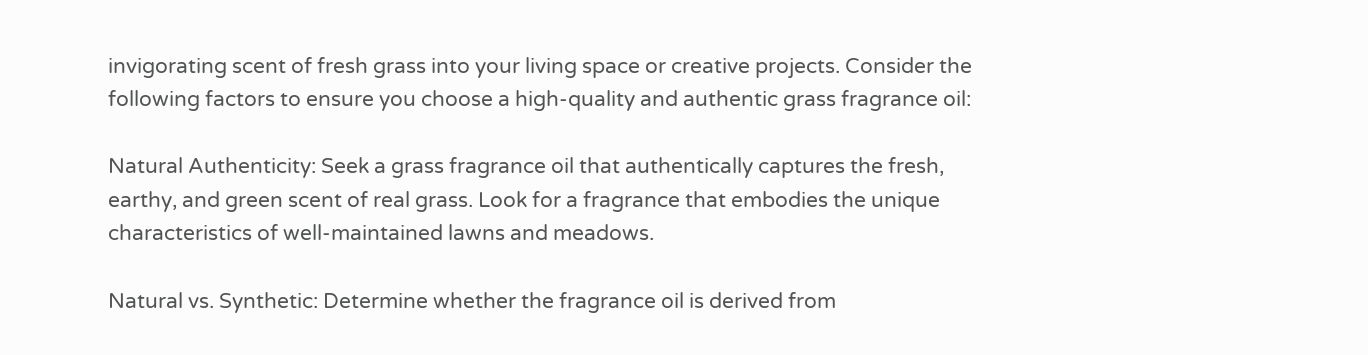invigorating scent of fresh grass into your living space or creative projects. Consider the following factors to ensure you choose a high-quality and authentic grass fragrance oil:

Natural Authenticity: Seek a grass fragrance oil that authentically captures the fresh, earthy, and green scent of real grass. Look for a fragrance that embodies the unique characteristics of well-maintained lawns and meadows.

Natural vs. Synthetic: Determine whether the fragrance oil is derived from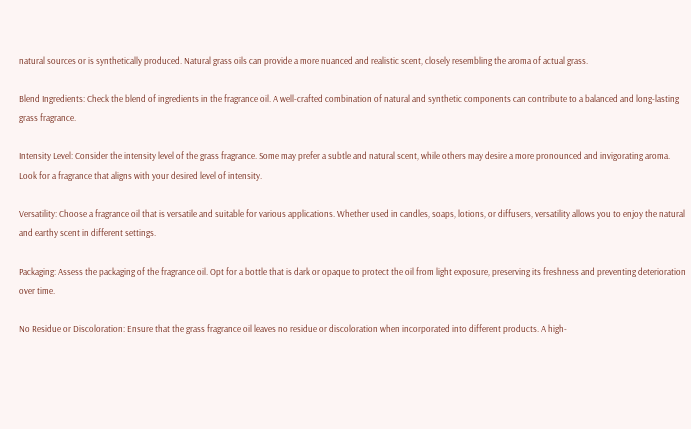natural sources or is synthetically produced. Natural grass oils can provide a more nuanced and realistic scent, closely resembling the aroma of actual grass.

Blend Ingredients: Check the blend of ingredients in the fragrance oil. A well-crafted combination of natural and synthetic components can contribute to a balanced and long-lasting grass fragrance.

Intensity Level: Consider the intensity level of the grass fragrance. Some may prefer a subtle and natural scent, while others may desire a more pronounced and invigorating aroma. Look for a fragrance that aligns with your desired level of intensity.

Versatility: Choose a fragrance oil that is versatile and suitable for various applications. Whether used in candles, soaps, lotions, or diffusers, versatility allows you to enjoy the natural and earthy scent in different settings.

Packaging: Assess the packaging of the fragrance oil. Opt for a bottle that is dark or opaque to protect the oil from light exposure, preserving its freshness and preventing deterioration over time.

No Residue or Discoloration: Ensure that the grass fragrance oil leaves no residue or discoloration when incorporated into different products. A high-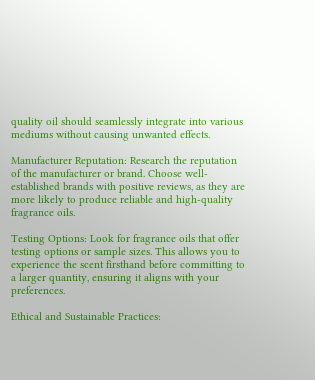quality oil should seamlessly integrate into various mediums without causing unwanted effects.

Manufacturer Reputation: Research the reputation of the manufacturer or brand. Choose well-established brands with positive reviews, as they are more likely to produce reliable and high-quality fragrance oils.

Testing Options: Look for fragrance oils that offer testing options or sample sizes. This allows you to experience the scent firsthand before committing to a larger quantity, ensuring it aligns with your preferences.

Ethical and Sustainable Practices: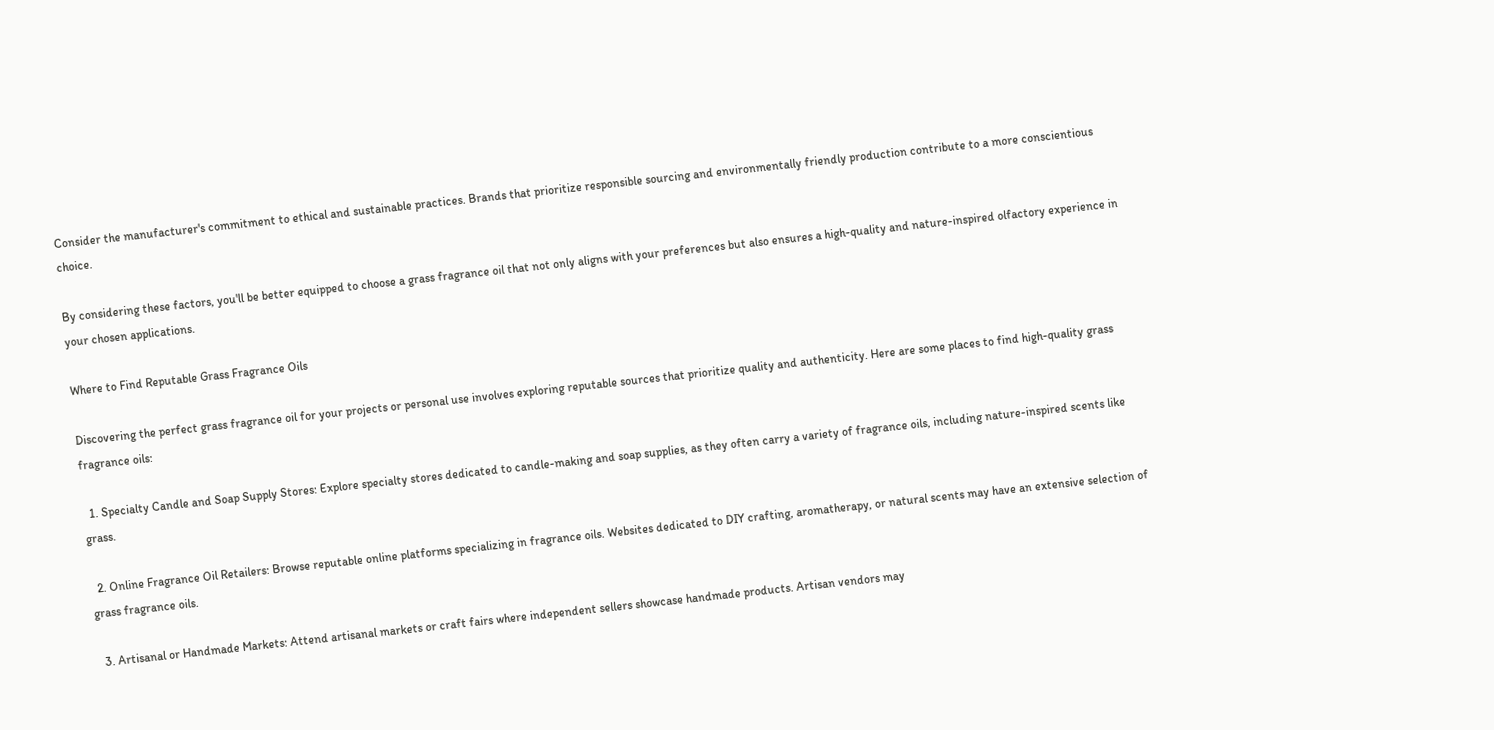Consider the manufacturer's commitment to ethical and sustainable practices. Brands that prioritize responsible sourcing and environmentally friendly production contribute to a more conscientious choice.

By considering these factors, you'll be better equipped to choose a grass fragrance oil that not only aligns with your preferences but also ensures a high-quality and nature-inspired olfactory experience in your chosen applications.

Where to Find Reputable Grass Fragrance Oils

Discovering the perfect grass fragrance oil for your projects or personal use involves exploring reputable sources that prioritize quality and authenticity. Here are some places to find high-quality grass fragrance oils:

  1. Specialty Candle and Soap Supply Stores: Explore specialty stores dedicated to candle-making and soap supplies, as they often carry a variety of fragrance oils, including nature-inspired scents like grass.

  2. Online Fragrance Oil Retailers: Browse reputable online platforms specializing in fragrance oils. Websites dedicated to DIY crafting, aromatherapy, or natural scents may have an extensive selection of grass fragrance oils.

  3. Artisanal or Handmade Markets: Attend artisanal markets or craft fairs where independent sellers showcase handmade products. Artisan vendors may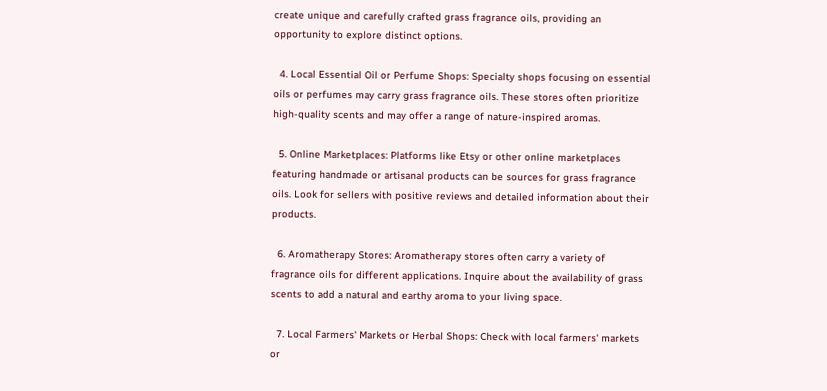create unique and carefully crafted grass fragrance oils, providing an opportunity to explore distinct options.

  4. Local Essential Oil or Perfume Shops: Specialty shops focusing on essential oils or perfumes may carry grass fragrance oils. These stores often prioritize high-quality scents and may offer a range of nature-inspired aromas.

  5. Online Marketplaces: Platforms like Etsy or other online marketplaces featuring handmade or artisanal products can be sources for grass fragrance oils. Look for sellers with positive reviews and detailed information about their products.

  6. Aromatherapy Stores: Aromatherapy stores often carry a variety of fragrance oils for different applications. Inquire about the availability of grass scents to add a natural and earthy aroma to your living space.

  7. Local Farmers' Markets or Herbal Shops: Check with local farmers' markets or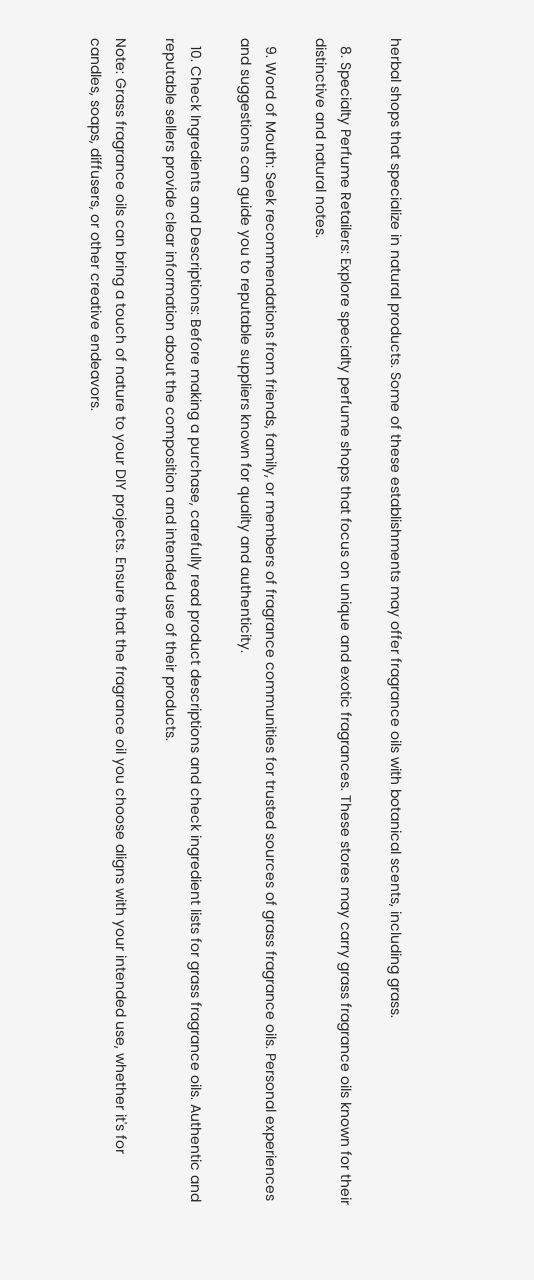herbal shops that specialize in natural products. Some of these establishments may offer fragrance oils with botanical scents, including grass.

  8. Specialty Perfume Retailers: Explore specialty perfume shops that focus on unique and exotic fragrances. These stores may carry grass fragrance oils known for their distinctive and natural notes.

  9. Word of Mouth: Seek recommendations from friends, family, or members of fragrance communities for trusted sources of grass fragrance oils. Personal experiences and suggestions can guide you to reputable suppliers known for quality and authenticity.

  10. Check Ingredients and Descriptions: Before making a purchase, carefully read product descriptions and check ingredient lists for grass fragrance oils. Authentic and reputable sellers provide clear information about the composition and intended use of their products.

Note: Grass fragrance oils can bring a touch of nature to your DIY projects. Ensure that the fragrance oil you choose aligns with your intended use, whether it's for candles, soaps, diffusers, or other creative endeavors.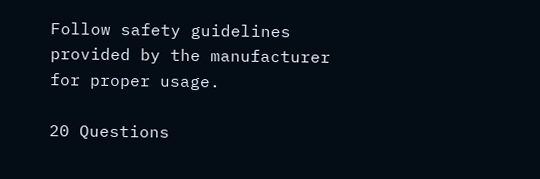Follow safety guidelines provided by the manufacturer for proper usage.

20 Questions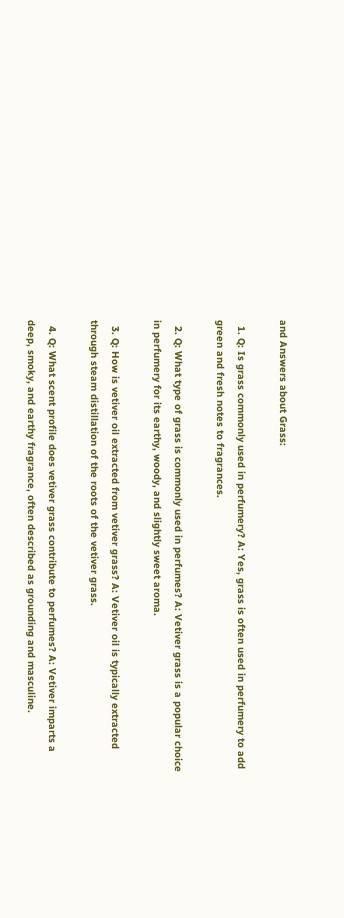and Answers about Grass:

  1. Q: Is grass commonly used in perfumery? A: Yes, grass is often used in perfumery to add green and fresh notes to fragrances.

  2. Q: What type of grass is commonly used in perfumes? A: Vetiver grass is a popular choice in perfumery for its earthy, woody, and slightly sweet aroma.

  3. Q: How is vetiver oil extracted from vetiver grass? A: Vetiver oil is typically extracted through steam distillation of the roots of the vetiver grass.

  4. Q: What scent profile does vetiver grass contribute to perfumes? A: Vetiver imparts a deep, smoky, and earthy fragrance, often described as grounding and masculine.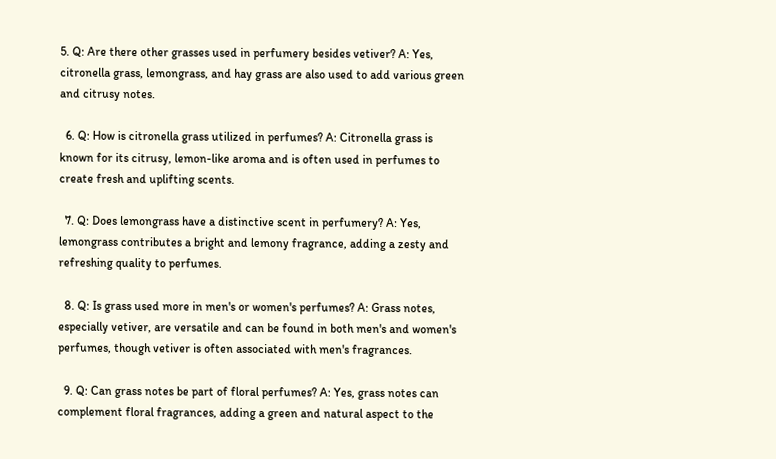5. Q: Are there other grasses used in perfumery besides vetiver? A: Yes, citronella grass, lemongrass, and hay grass are also used to add various green and citrusy notes.

  6. Q: How is citronella grass utilized in perfumes? A: Citronella grass is known for its citrusy, lemon-like aroma and is often used in perfumes to create fresh and uplifting scents.

  7. Q: Does lemongrass have a distinctive scent in perfumery? A: Yes, lemongrass contributes a bright and lemony fragrance, adding a zesty and refreshing quality to perfumes.

  8. Q: Is grass used more in men's or women's perfumes? A: Grass notes, especially vetiver, are versatile and can be found in both men's and women's perfumes, though vetiver is often associated with men's fragrances.

  9. Q: Can grass notes be part of floral perfumes? A: Yes, grass notes can complement floral fragrances, adding a green and natural aspect to the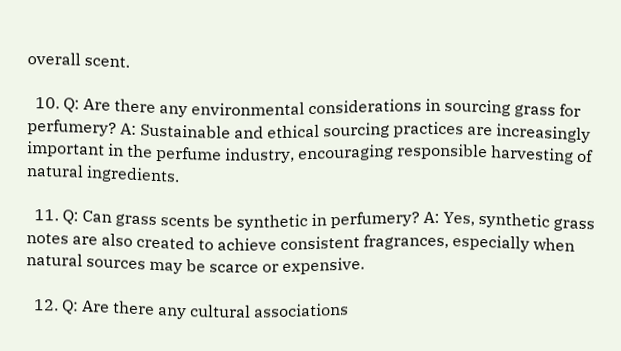overall scent.

  10. Q: Are there any environmental considerations in sourcing grass for perfumery? A: Sustainable and ethical sourcing practices are increasingly important in the perfume industry, encouraging responsible harvesting of natural ingredients.

  11. Q: Can grass scents be synthetic in perfumery? A: Yes, synthetic grass notes are also created to achieve consistent fragrances, especially when natural sources may be scarce or expensive.

  12. Q: Are there any cultural associations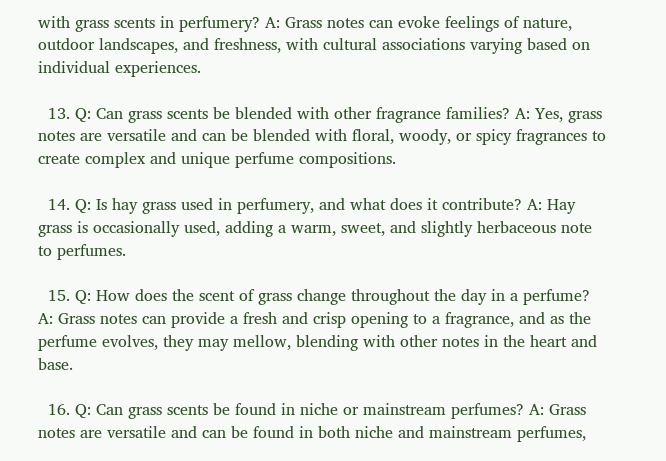with grass scents in perfumery? A: Grass notes can evoke feelings of nature, outdoor landscapes, and freshness, with cultural associations varying based on individual experiences.

  13. Q: Can grass scents be blended with other fragrance families? A: Yes, grass notes are versatile and can be blended with floral, woody, or spicy fragrances to create complex and unique perfume compositions.

  14. Q: Is hay grass used in perfumery, and what does it contribute? A: Hay grass is occasionally used, adding a warm, sweet, and slightly herbaceous note to perfumes.

  15. Q: How does the scent of grass change throughout the day in a perfume? A: Grass notes can provide a fresh and crisp opening to a fragrance, and as the perfume evolves, they may mellow, blending with other notes in the heart and base.

  16. Q: Can grass scents be found in niche or mainstream perfumes? A: Grass notes are versatile and can be found in both niche and mainstream perfumes,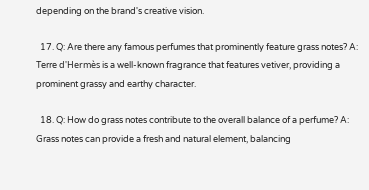depending on the brand's creative vision.

  17. Q: Are there any famous perfumes that prominently feature grass notes? A: Terre d'Hermès is a well-known fragrance that features vetiver, providing a prominent grassy and earthy character.

  18. Q: How do grass notes contribute to the overall balance of a perfume? A: Grass notes can provide a fresh and natural element, balancing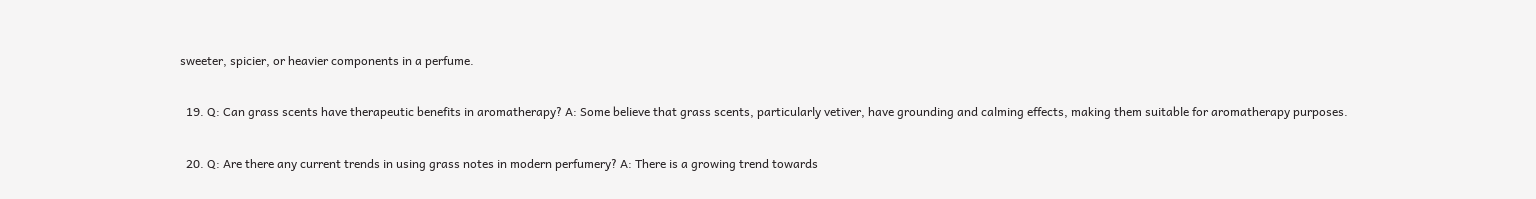sweeter, spicier, or heavier components in a perfume.

  19. Q: Can grass scents have therapeutic benefits in aromatherapy? A: Some believe that grass scents, particularly vetiver, have grounding and calming effects, making them suitable for aromatherapy purposes.

  20. Q: Are there any current trends in using grass notes in modern perfumery? A: There is a growing trend towards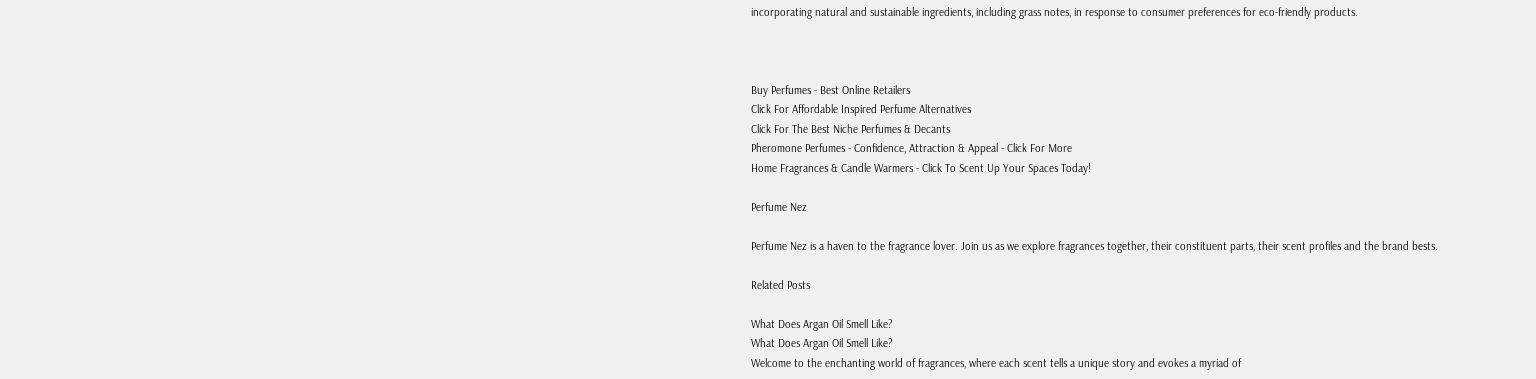incorporating natural and sustainable ingredients, including grass notes, in response to consumer preferences for eco-friendly products.



Buy Perfumes - Best Online Retailers
Click For Affordable Inspired Perfume Alternatives
Click For The Best Niche Perfumes & Decants
Pheromone Perfumes - Confidence, Attraction & Appeal - Click For More
Home Fragrances & Candle Warmers - Click To Scent Up Your Spaces Today!

Perfume Nez

Perfume Nez is a haven to the fragrance lover. Join us as we explore fragrances together, their constituent parts, their scent profiles and the brand bests.

Related Posts

What Does Argan Oil Smell Like?
What Does Argan Oil Smell Like?
Welcome to the enchanting world of fragrances, where each scent tells a unique story and evokes a myriad of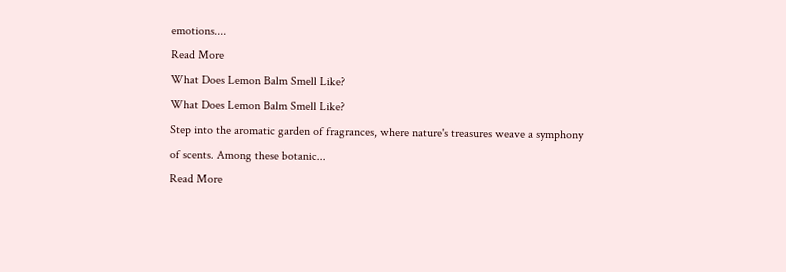emotions....
Read More
What Does Lemon Balm Smell Like?
What Does Lemon Balm Smell Like?
Step into the aromatic garden of fragrances, where nature's treasures weave a symphony of scents. Among these botanic...
Read More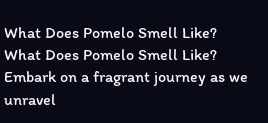What Does Pomelo Smell Like?
What Does Pomelo Smell Like?
Embark on a fragrant journey as we unravel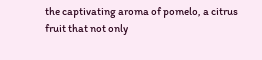the captivating aroma of pomelo, a citrus fruit that not only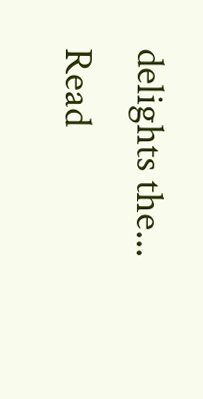delights the...
Read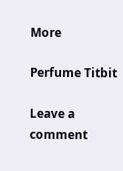More

Perfume Titbit

Leave a comment